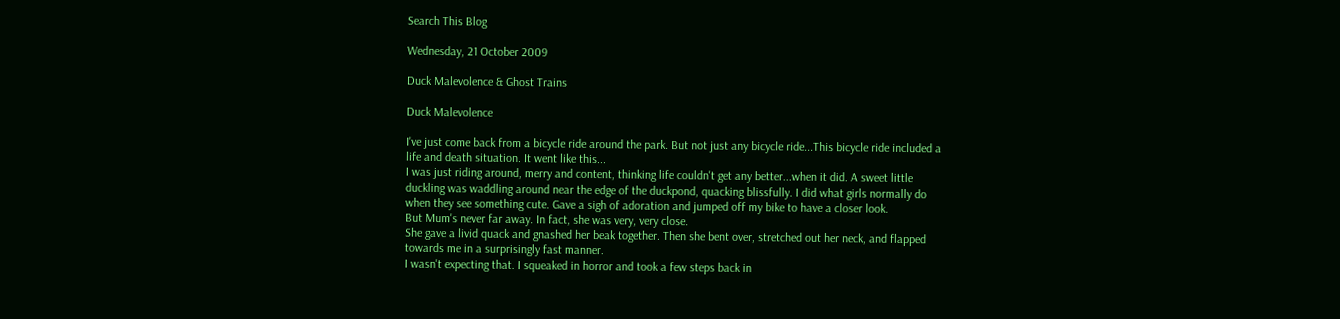Search This Blog

Wednesday, 21 October 2009

Duck Malevolence & Ghost Trains

Duck Malevolence

I've just come back from a bicycle ride around the park. But not just any bicycle ride...This bicycle ride included a life and death situation. It went like this...
I was just riding around, merry and content, thinking life couldn't get any better...when it did. A sweet little duckling was waddling around near the edge of the duckpond, quacking blissfully. I did what girls normally do when they see something cute. Gave a sigh of adoration and jumped off my bike to have a closer look.
But Mum's never far away. In fact, she was very, very close.
She gave a livid quack and gnashed her beak together. Then she bent over, stretched out her neck, and flapped towards me in a surprisingly fast manner.
I wasn't expecting that. I squeaked in horror and took a few steps back in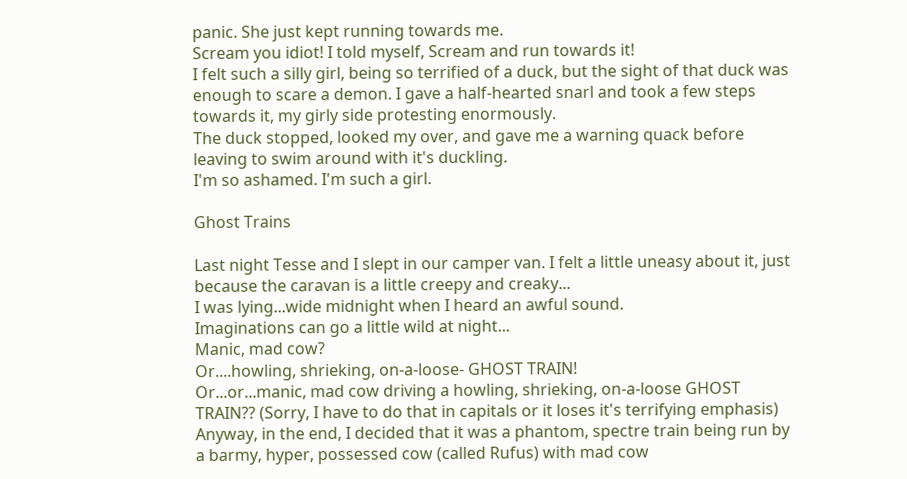panic. She just kept running towards me.
Scream you idiot! I told myself, Scream and run towards it!
I felt such a silly girl, being so terrified of a duck, but the sight of that duck was enough to scare a demon. I gave a half-hearted snarl and took a few steps towards it, my girly side protesting enormously.
The duck stopped, looked my over, and gave me a warning quack before leaving to swim around with it's duckling.
I'm so ashamed. I'm such a girl.

Ghost Trains

Last night Tesse and I slept in our camper van. I felt a little uneasy about it, just because the caravan is a little creepy and creaky...
I was lying...wide midnight when I heard an awful sound.
Imaginations can go a little wild at night...
Manic, mad cow?
Or....howling, shrieking, on-a-loose- GHOST TRAIN!
Or...or...manic, mad cow driving a howling, shrieking, on-a-loose GHOST TRAIN?? (Sorry, I have to do that in capitals or it loses it's terrifying emphasis)
Anyway, in the end, I decided that it was a phantom, spectre train being run by a barmy, hyper, possessed cow (called Rufus) with mad cow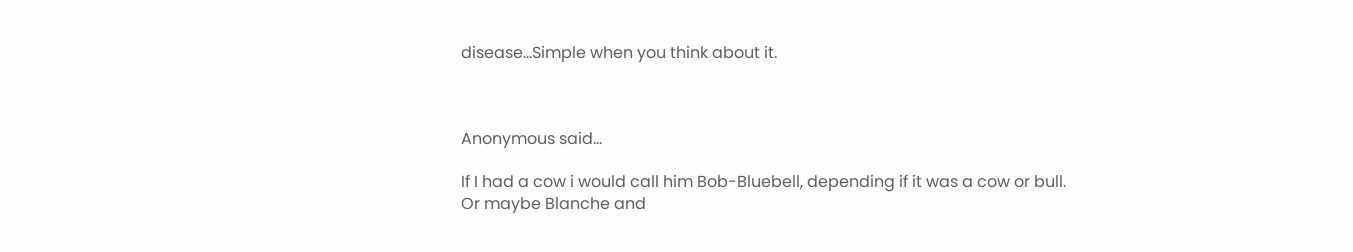disease...Simple when you think about it.



Anonymous said...

If I had a cow i would call him Bob-Bluebell, depending if it was a cow or bull.
Or maybe Blanche and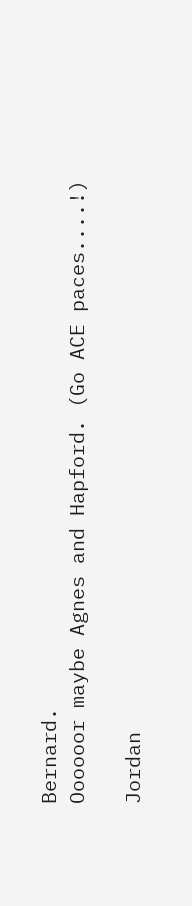Bernard.
Oooooor maybe Agnes and Hapford. (Go ACE paces....!)

Jordan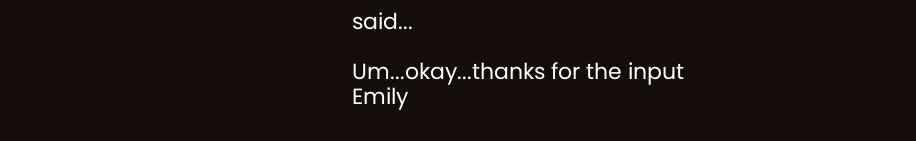said...

Um...okay...thanks for the input Emily